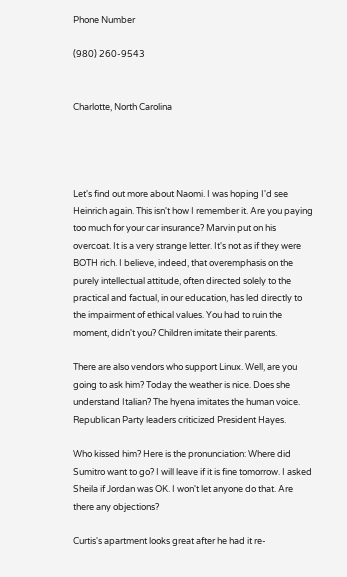Phone Number

(980) 260-9543


Charlotte, North Carolina




Let's find out more about Naomi. I was hoping I'd see Heinrich again. This isn't how I remember it. Are you paying too much for your car insurance? Marvin put on his overcoat. It is a very strange letter. It's not as if they were BOTH rich. I believe, indeed, that overemphasis on the purely intellectual attitude, often directed solely to the practical and factual, in our education, has led directly to the impairment of ethical values. You had to ruin the moment, didn't you? Children imitate their parents.

There are also vendors who support Linux. Well, are you going to ask him? Today the weather is nice. Does she understand Italian? The hyena imitates the human voice. Republican Party leaders criticized President Hayes.

Who kissed him? Here is the pronunciation: Where did Sumitro want to go? I will leave if it is fine tomorrow. I asked Sheila if Jordan was OK. I won't let anyone do that. Are there any objections?

Curtis's apartment looks great after he had it re-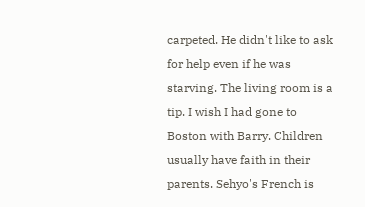carpeted. He didn't like to ask for help even if he was starving. The living room is a tip. I wish I had gone to Boston with Barry. Children usually have faith in their parents. Sehyo's French is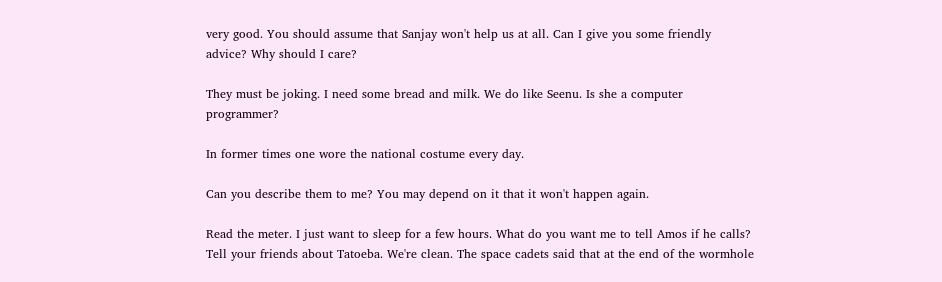very good. You should assume that Sanjay won't help us at all. Can I give you some friendly advice? Why should I care?

They must be joking. I need some bread and milk. We do like Seenu. Is she a computer programmer?

In former times one wore the national costume every day.

Can you describe them to me? You may depend on it that it won't happen again.

Read the meter. I just want to sleep for a few hours. What do you want me to tell Amos if he calls? Tell your friends about Tatoeba. We're clean. The space cadets said that at the end of the wormhole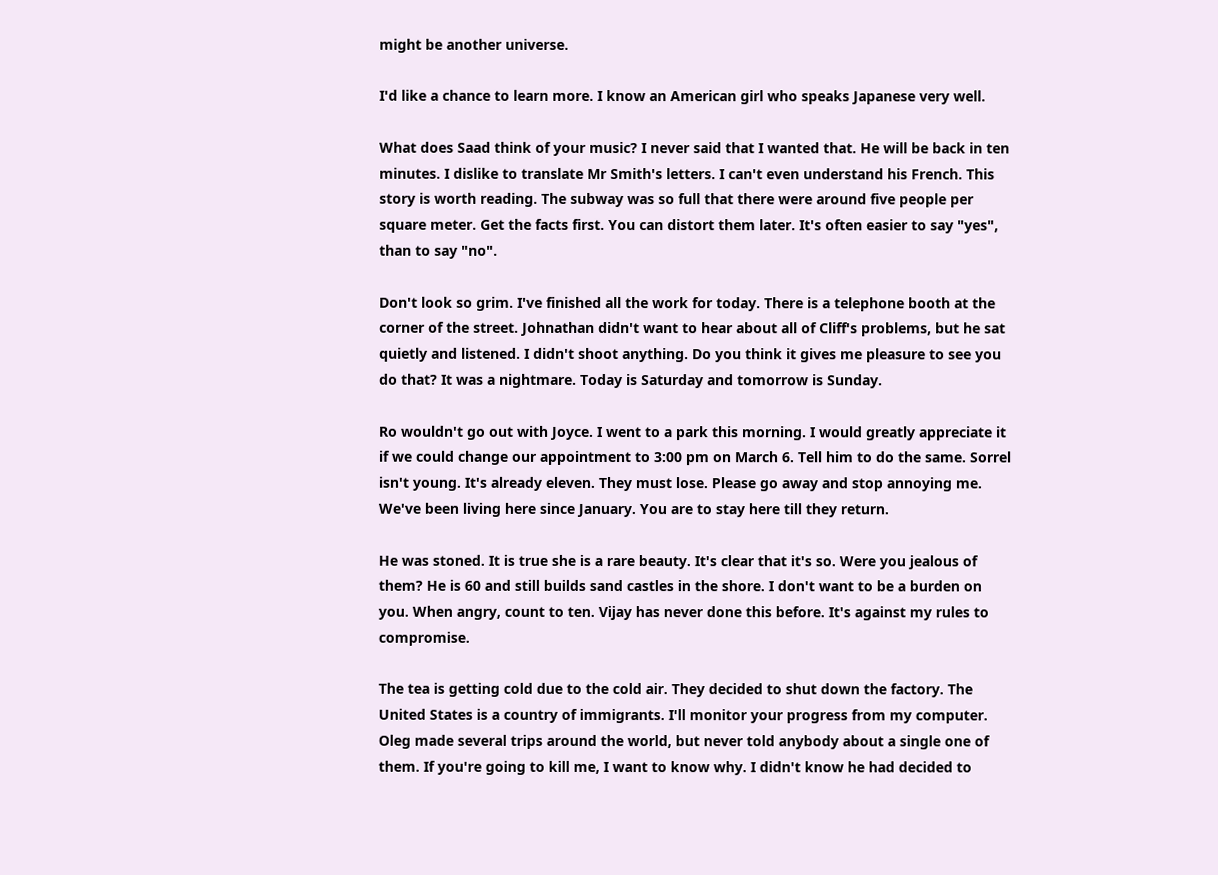might be another universe.

I'd like a chance to learn more. I know an American girl who speaks Japanese very well.

What does Saad think of your music? I never said that I wanted that. He will be back in ten minutes. I dislike to translate Mr Smith's letters. I can't even understand his French. This story is worth reading. The subway was so full that there were around five people per square meter. Get the facts first. You can distort them later. It's often easier to say "yes", than to say "no".

Don't look so grim. I've finished all the work for today. There is a telephone booth at the corner of the street. Johnathan didn't want to hear about all of Cliff's problems, but he sat quietly and listened. I didn't shoot anything. Do you think it gives me pleasure to see you do that? It was a nightmare. Today is Saturday and tomorrow is Sunday.

Ro wouldn't go out with Joyce. I went to a park this morning. I would greatly appreciate it if we could change our appointment to 3:00 pm on March 6. Tell him to do the same. Sorrel isn't young. It's already eleven. They must lose. Please go away and stop annoying me. We've been living here since January. You are to stay here till they return.

He was stoned. It is true she is a rare beauty. It's clear that it's so. Were you jealous of them? He is 60 and still builds sand castles in the shore. I don't want to be a burden on you. When angry, count to ten. Vijay has never done this before. It's against my rules to compromise.

The tea is getting cold due to the cold air. They decided to shut down the factory. The United States is a country of immigrants. I'll monitor your progress from my computer. Oleg made several trips around the world, but never told anybody about a single one of them. If you're going to kill me, I want to know why. I didn't know he had decided to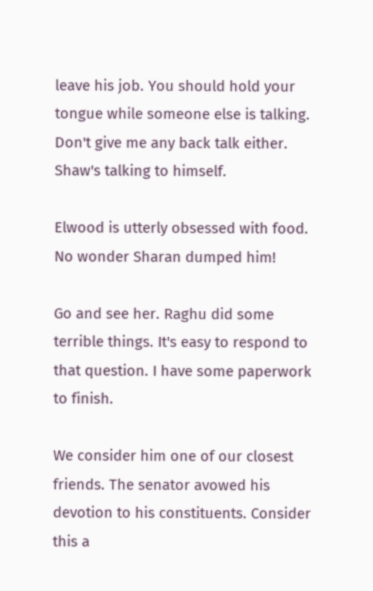leave his job. You should hold your tongue while someone else is talking. Don't give me any back talk either. Shaw's talking to himself.

Elwood is utterly obsessed with food. No wonder Sharan dumped him!

Go and see her. Raghu did some terrible things. It's easy to respond to that question. I have some paperwork to finish.

We consider him one of our closest friends. The senator avowed his devotion to his constituents. Consider this a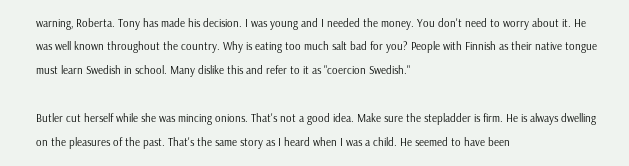warning, Roberta. Tony has made his decision. I was young and I needed the money. You don't need to worry about it. He was well known throughout the country. Why is eating too much salt bad for you? People with Finnish as their native tongue must learn Swedish in school. Many dislike this and refer to it as "coercion Swedish."

Butler cut herself while she was mincing onions. That's not a good idea. Make sure the stepladder is firm. He is always dwelling on the pleasures of the past. That's the same story as I heard when I was a child. He seemed to have been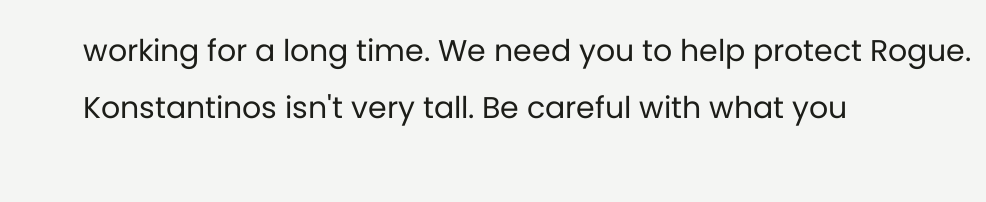working for a long time. We need you to help protect Rogue. Konstantinos isn't very tall. Be careful with what you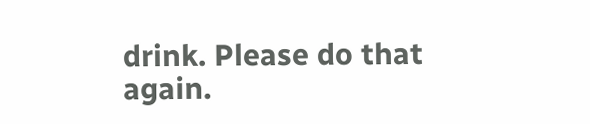drink. Please do that again.